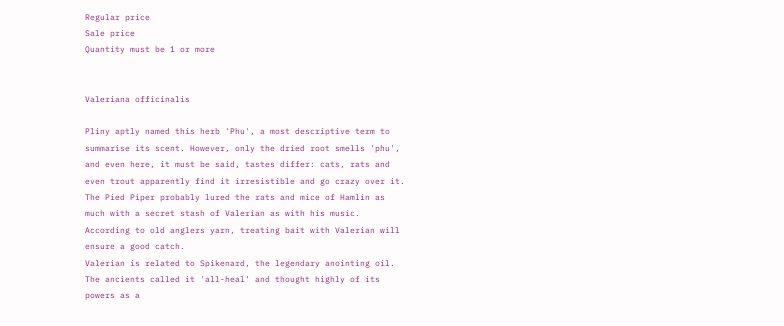Regular price
Sale price
Quantity must be 1 or more


Valeriana officinalis

Pliny aptly named this herb 'Phu', a most descriptive term to summarise its scent. However, only the dried root smells 'phu', and even here, it must be said, tastes differ: cats, rats and even trout apparently find it irresistible and go crazy over it. The Pied Piper probably lured the rats and mice of Hamlin as much with a secret stash of Valerian as with his music. According to old anglers yarn, treating bait with Valerian will ensure a good catch.
Valerian is related to Spikenard, the legendary anointing oil. The ancients called it 'all-heal' and thought highly of its powers as a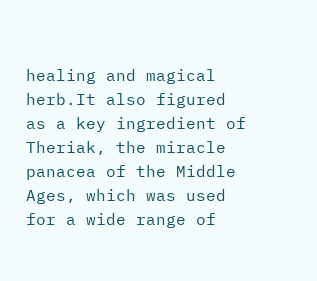healing and magical herb.It also figured as a key ingredient of Theriak, the miracle panacea of the Middle Ages, which was used for a wide range of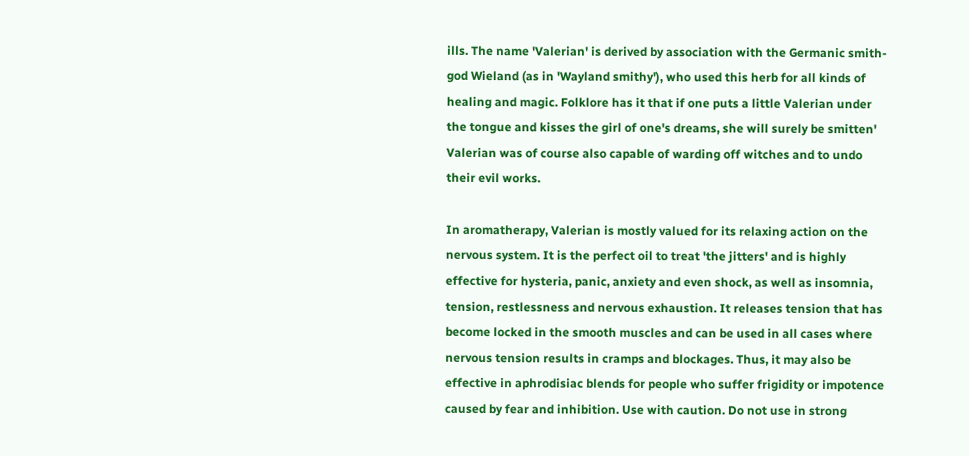ills. The name 'Valerian' is derived by association with the Germanic smith-god Wieland (as in 'Wayland smithy'), who used this herb for all kinds of healing and magic. Folklore has it that if one puts a little Valerian under the tongue and kisses the girl of one's dreams, she will surely be smitten' Valerian was of course also capable of warding off witches and to undo their evil works.

In aromatherapy, Valerian is mostly valued for its relaxing action on the nervous system. It is the perfect oil to treat 'the jitters' and is highly effective for hysteria, panic, anxiety and even shock, as well as insomnia, tension, restlessness and nervous exhaustion. It releases tension that has become locked in the smooth muscles and can be used in all cases where nervous tension results in cramps and blockages. Thus, it may also be effective in aphrodisiac blends for people who suffer frigidity or impotence caused by fear and inhibition. Use with caution. Do not use in strong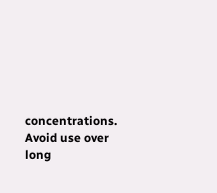concentrations. Avoid use over long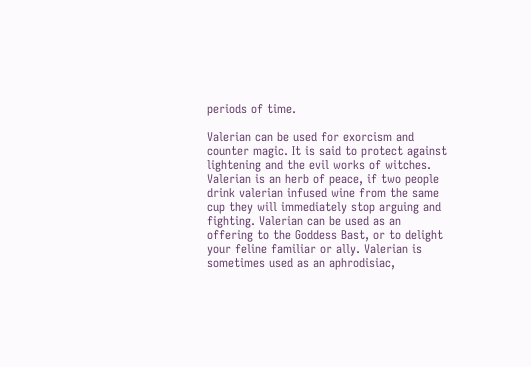periods of time.

Valerian can be used for exorcism and counter magic. It is said to protect against lightening and the evil works of witches. Valerian is an herb of peace, if two people drink valerian infused wine from the same cup they will immediately stop arguing and fighting. Valerian can be used as an offering to the Goddess Bast, or to delight your feline familiar or ally. Valerian is sometimes used as an aphrodisiac,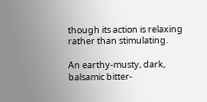though its action is relaxing rather than stimulating.

An earthy-musty, dark, balsamic bitter-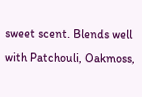sweet scent. Blends well with Patchouli, Oakmoss,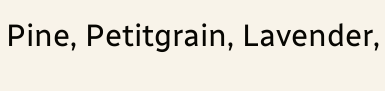Pine, Petitgrain, Lavender,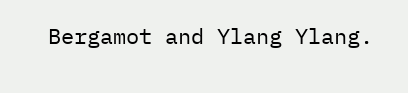Bergamot and Ylang Ylang.